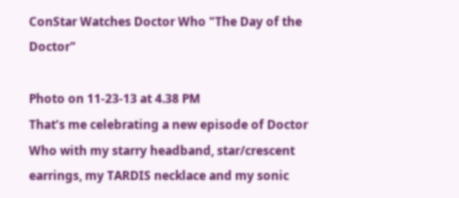ConStar Watches Doctor Who "The Day of the Doctor"

Photo on 11-23-13 at 4.38 PM
That’s me celebrating a new episode of Doctor Who with my starry headband, star/crescent earrings, my TARDIS necklace and my sonic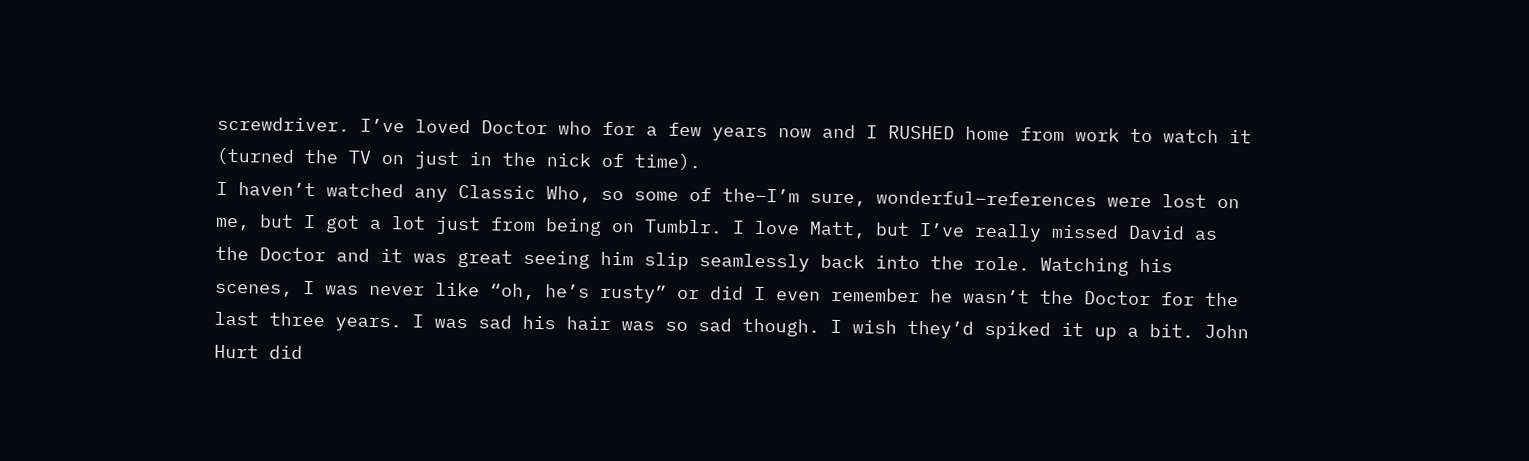screwdriver. I’ve loved Doctor who for a few years now and I RUSHED home from work to watch it (turned the TV on just in the nick of time).
I haven’t watched any Classic Who, so some of the–I’m sure, wonderful–references were lost on me, but I got a lot just from being on Tumblr. I love Matt, but I’ve really missed David as the Doctor and it was great seeing him slip seamlessly back into the role. Watching his scenes, I was never like “oh, he’s rusty” or did I even remember he wasn’t the Doctor for the last three years. I was sad his hair was so sad though. I wish they’d spiked it up a bit. John Hurt did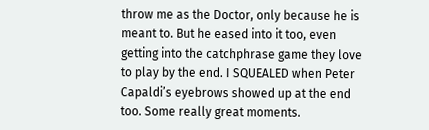throw me as the Doctor, only because he is meant to. But he eased into it too, even getting into the catchphrase game they love to play by the end. I SQUEALED when Peter Capaldi’s eyebrows showed up at the end too. Some really great moments.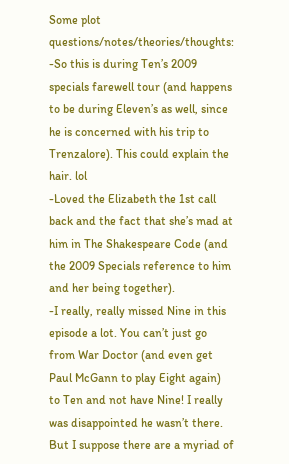Some plot questions/notes/theories/thoughts:
-So this is during Ten’s 2009 specials farewell tour (and happens to be during Eleven’s as well, since he is concerned with his trip to Trenzalore). This could explain the hair. lol
-Loved the Elizabeth the 1st call back and the fact that she’s mad at him in The Shakespeare Code (and the 2009 Specials reference to him and her being together).
-I really, really missed Nine in this episode a lot. You can’t just go from War Doctor (and even get Paul McGann to play Eight again) to Ten and not have Nine! I really was disappointed he wasn’t there. But I suppose there are a myriad of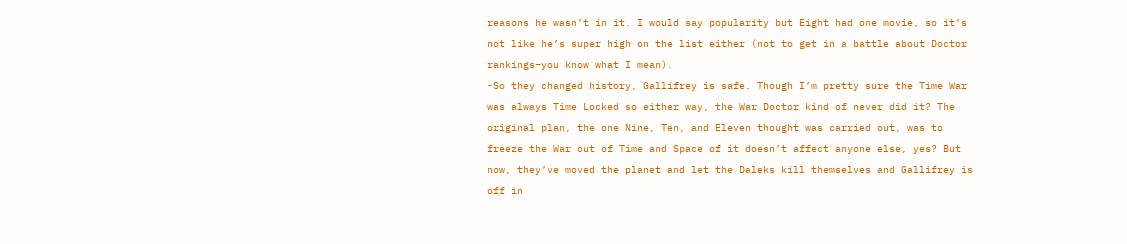reasons he wasn’t in it. I would say popularity but Eight had one movie, so it’s not like he’s super high on the list either (not to get in a battle about Doctor rankings–you know what I mean).
-So they changed history, Gallifrey is safe. Though I’m pretty sure the Time War was always Time Locked so either way, the War Doctor kind of never did it? The original plan, the one Nine, Ten, and Eleven thought was carried out, was to freeze the War out of Time and Space of it doesn’t affect anyone else, yes? But now, they’ve moved the planet and let the Daleks kill themselves and Gallifrey is off in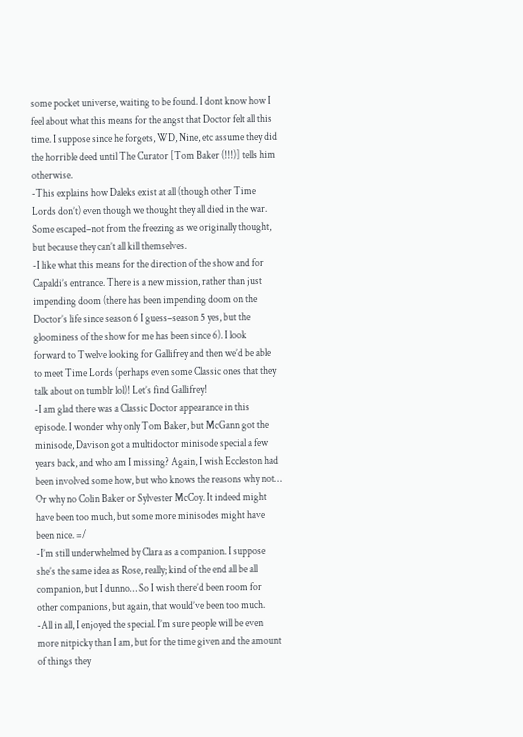some pocket universe, waiting to be found. I dont know how I feel about what this means for the angst that Doctor felt all this time. I suppose since he forgets, WD, Nine, etc assume they did the horrible deed until The Curator [Tom Baker (!!!)] tells him otherwise.
-This explains how Daleks exist at all (though other Time Lords don’t) even though we thought they all died in the war. Some escaped–not from the freezing as we originally thought, but because they can’t all kill themselves.
-I like what this means for the direction of the show and for Capaldi’s entrance. There is a new mission, rather than just impending doom (there has been impending doom on the Doctor’s life since season 6 I guess–season 5 yes, but the gloominess of the show for me has been since 6). I look forward to Twelve looking for Gallifrey and then we’d be able to meet Time Lords (perhaps even some Classic ones that they talk about on tumblr lol)! Let’s find Gallifrey!
-I am glad there was a Classic Doctor appearance in this episode. I wonder why only Tom Baker, but McGann got the minisode, Davison got a multidoctor minisode special a few years back, and who am I missing? Again, I wish Eccleston had been involved some how, but who knows the reasons why not… Or why no Colin Baker or Sylvester McCoy. It indeed might have been too much, but some more minisodes might have been nice. =/
-I’m still underwhelmed by Clara as a companion. I suppose she’s the same idea as Rose, really; kind of the end all be all companion, but I dunno… So I wish there’d been room for other companions, but again, that would’ve been too much.
-All in all, I enjoyed the special. I’m sure people will be even more nitpicky than I am, but for the time given and the amount of things they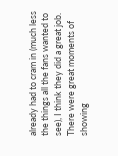already had to cram in (much less the things all the fans wanted to see), I think they did a great job. There were great moments of showing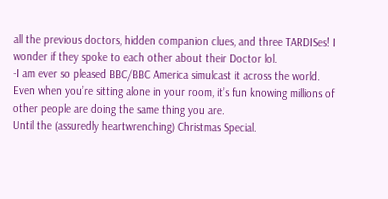all the previous doctors, hidden companion clues, and three TARDISes! I wonder if they spoke to each other about their Doctor lol.
-I am ever so pleased BBC/BBC America simulcast it across the world. Even when you’re sitting alone in your room, it’s fun knowing millions of other people are doing the same thing you are.
Until the (assuredly heartwrenching) Christmas Special.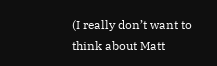(I really don’t want to think about Matt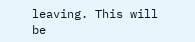leaving. This will be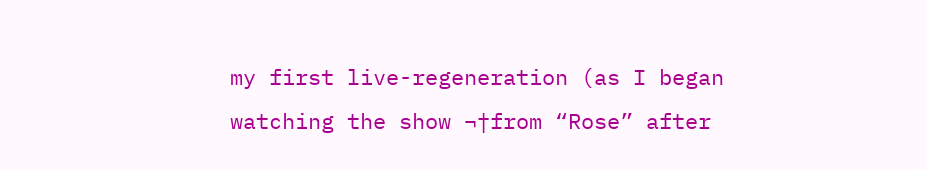my first live-regeneration (as I began watching the show ¬†from “Rose” after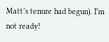Matt’s tenure had begun). I’m not ready!